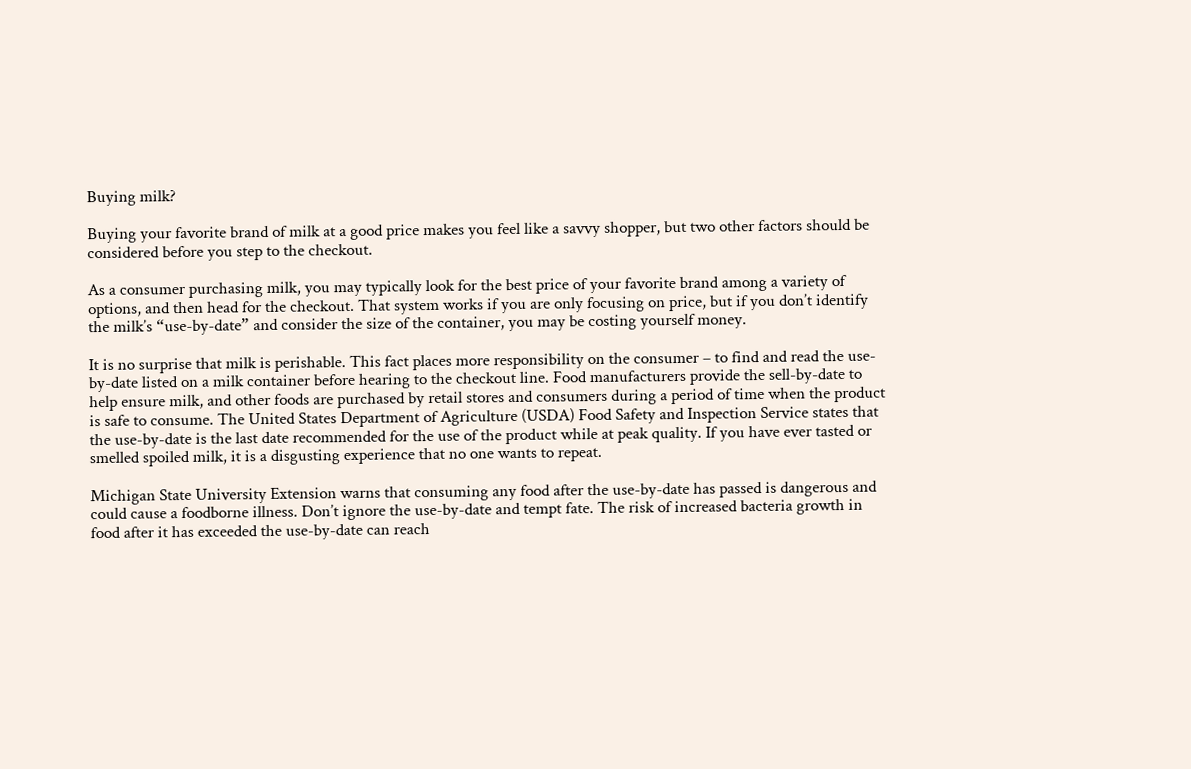Buying milk?

Buying your favorite brand of milk at a good price makes you feel like a savvy shopper, but two other factors should be considered before you step to the checkout.

As a consumer purchasing milk, you may typically look for the best price of your favorite brand among a variety of options, and then head for the checkout. That system works if you are only focusing on price, but if you don’t identify the milk’s “use-by-date” and consider the size of the container, you may be costing yourself money.

It is no surprise that milk is perishable. This fact places more responsibility on the consumer – to find and read the use-by-date listed on a milk container before hearing to the checkout line. Food manufacturers provide the sell-by-date to help ensure milk, and other foods are purchased by retail stores and consumers during a period of time when the product is safe to consume. The United States Department of Agriculture (USDA) Food Safety and Inspection Service states that the use-by-date is the last date recommended for the use of the product while at peak quality. If you have ever tasted or smelled spoiled milk, it is a disgusting experience that no one wants to repeat.

Michigan State University Extension warns that consuming any food after the use-by-date has passed is dangerous and could cause a foodborne illness. Don’t ignore the use-by-date and tempt fate. The risk of increased bacteria growth in food after it has exceeded the use-by-date can reach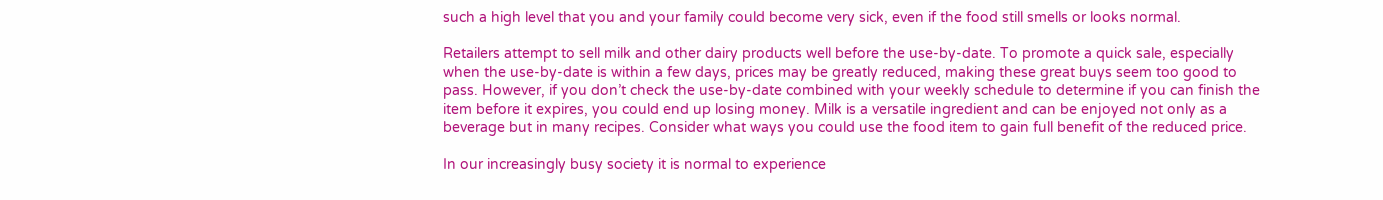such a high level that you and your family could become very sick, even if the food still smells or looks normal.

Retailers attempt to sell milk and other dairy products well before the use-by-date. To promote a quick sale, especially when the use-by-date is within a few days, prices may be greatly reduced, making these great buys seem too good to pass. However, if you don’t check the use-by-date combined with your weekly schedule to determine if you can finish the item before it expires, you could end up losing money. Milk is a versatile ingredient and can be enjoyed not only as a beverage but in many recipes. Consider what ways you could use the food item to gain full benefit of the reduced price.

In our increasingly busy society it is normal to experience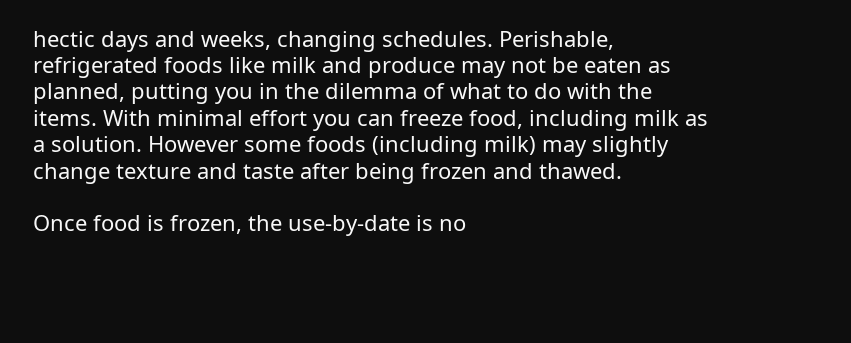hectic days and weeks, changing schedules. Perishable, refrigerated foods like milk and produce may not be eaten as planned, putting you in the dilemma of what to do with the items. With minimal effort you can freeze food, including milk as a solution. However some foods (including milk) may slightly change texture and taste after being frozen and thawed.

Once food is frozen, the use-by-date is no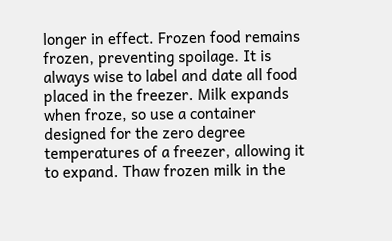longer in effect. Frozen food remains frozen, preventing spoilage. It is always wise to label and date all food placed in the freezer. Milk expands when froze, so use a container designed for the zero degree temperatures of a freezer, allowing it to expand. Thaw frozen milk in the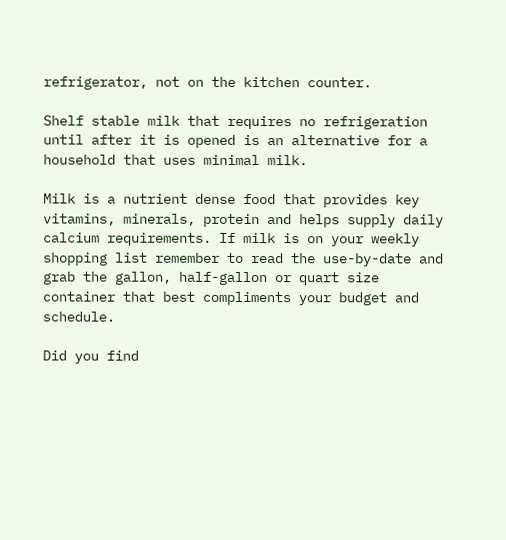refrigerator, not on the kitchen counter.

Shelf stable milk that requires no refrigeration until after it is opened is an alternative for a household that uses minimal milk.

Milk is a nutrient dense food that provides key vitamins, minerals, protein and helps supply daily calcium requirements. If milk is on your weekly shopping list remember to read the use-by-date and grab the gallon, half-gallon or quart size container that best compliments your budget and schedule.

Did you find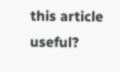this article useful?